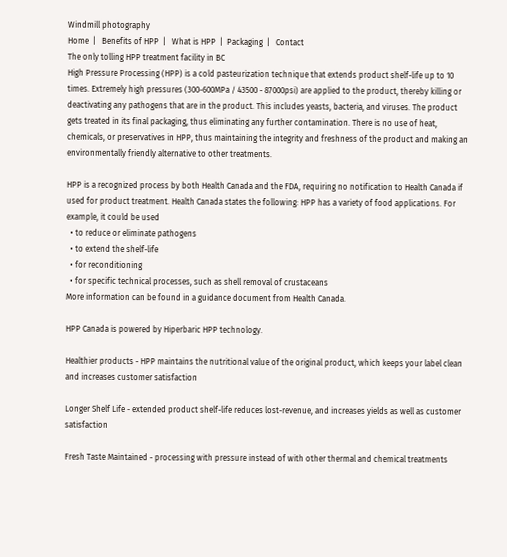Windmill photography
Home  |   Benefits of HPP  |   What is HPP  |  Packaging  |   Contact
The only tolling HPP treatment facility in BC
High Pressure Processing (HPP) is a cold pasteurization technique that extends product shelf-life up to 10 times. Extremely high pressures (300-600MPa / 43500 - 87000psi) are applied to the product, thereby killing or deactivating any pathogens that are in the product. This includes yeasts, bacteria, and viruses. The product gets treated in its final packaging, thus eliminating any further contamination. There is no use of heat, chemicals, or preservatives in HPP, thus maintaining the integrity and freshness of the product and making an environmentally friendly alternative to other treatments.

HPP is a recognized process by both Health Canada and the FDA, requiring no notification to Health Canada if used for product treatment. Health Canada states the following: HPP has a variety of food applications. For example, it could be used
  • to reduce or eliminate pathogens
  • to extend the shelf-life
  • for reconditioning
  • for specific technical processes, such as shell removal of crustaceans
More information can be found in a guidance document from Health Canada.

HPP Canada is powered by Hiperbaric HPP technology.

Healthier products - HPP maintains the nutritional value of the original product, which keeps your label clean and increases customer satisfaction

Longer Shelf Life - extended product shelf-life reduces lost-revenue, and increases yields as well as customer satisfaction

Fresh Taste Maintained - processing with pressure instead of with other thermal and chemical treatments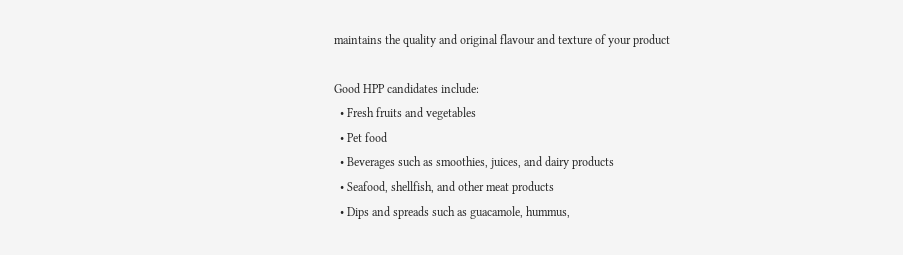maintains the quality and original flavour and texture of your product

Good HPP candidates include:
  • Fresh fruits and vegetables
  • Pet food
  • Beverages such as smoothies, juices, and dairy products
  • Seafood, shellfish, and other meat products
  • Dips and spreads such as guacamole, hummus,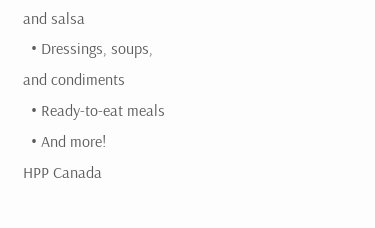and salsa
  • Dressings, soups, and condiments
  • Ready-to-eat meals
  • And more!
HPP Canada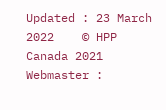Updated : 23 March 2022    © HPP Canada 2021    Webmaster :